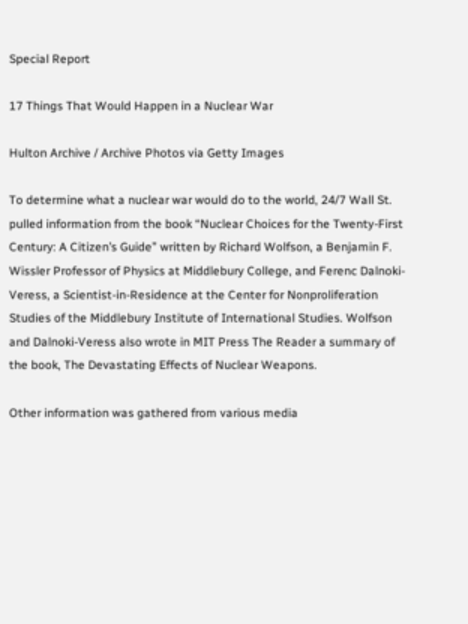Special Report

17 Things That Would Happen in a Nuclear War

Hulton Archive / Archive Photos via Getty Images

To determine what a nuclear war would do to the world, 24/7 Wall St. pulled information from the book “Nuclear Choices for the Twenty-First Century: A Citizen’s Guide” written by Richard Wolfson, a Benjamin F. Wissler Professor of Physics at Middlebury College, and Ferenc Dalnoki-Veress, a Scientist-in-Residence at the Center for Nonproliferation Studies of the Middlebury Institute of International Studies. Wolfson and Dalnoki-Veress also wrote in MIT Press The Reader a summary of the book, The Devastating Effects of Nuclear Weapons.

Other information was gathered from various media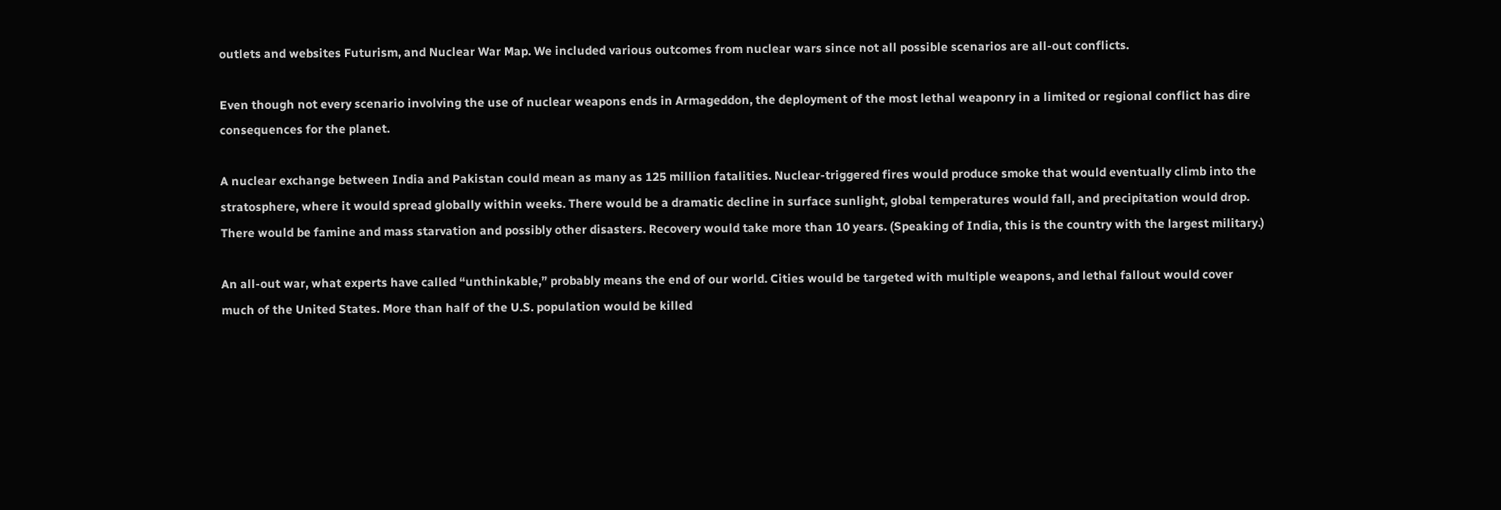outlets and websites Futurism, and Nuclear War Map. We included various outcomes from nuclear wars since not all possible scenarios are all-out conflicts.

Even though not every scenario involving the use of nuclear weapons ends in Armageddon, the deployment of the most lethal weaponry in a limited or regional conflict has dire consequences for the planet.

A nuclear exchange between India and Pakistan could mean as many as 125 million fatalities. Nuclear-triggered fires would produce smoke that would eventually climb into the stratosphere, where it would spread globally within weeks. There would be a dramatic decline in surface sunlight, global temperatures would fall, and precipitation would drop. There would be famine and mass starvation and possibly other disasters. Recovery would take more than 10 years. (Speaking of India, this is the country with the largest military.)

An all-out war, what experts have called “unthinkable,” probably means the end of our world. Cities would be targeted with multiple weapons, and lethal fallout would cover much of the United States. More than half of the U.S. population would be killed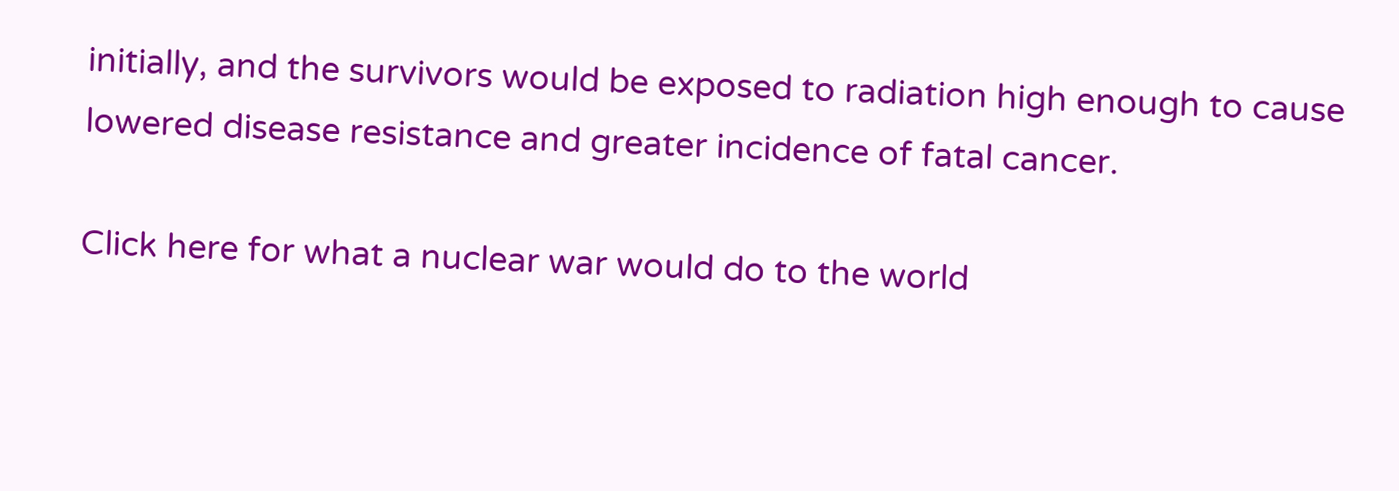initially, and the survivors would be exposed to radiation high enough to cause lowered disease resistance and greater incidence of fatal cancer.

Click here for what a nuclear war would do to the world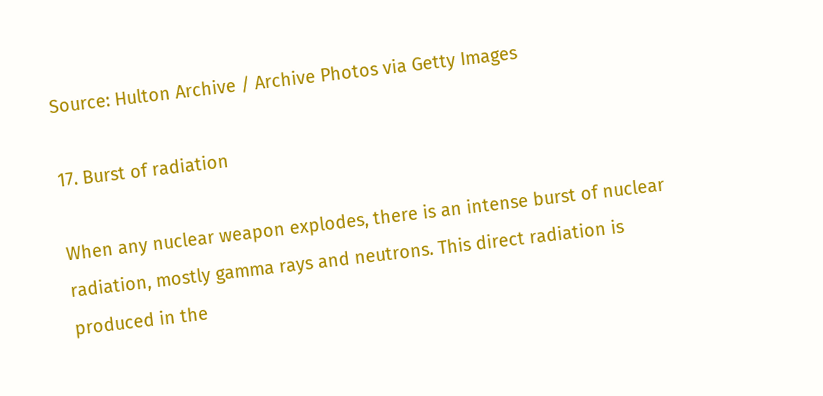Source: Hulton Archive / Archive Photos via Getty Images

17. Burst of radiation

When any nuclear weapon explodes, there is an intense burst of nuclear radiation, mostly gamma rays and neutrons. This direct radiation is produced in the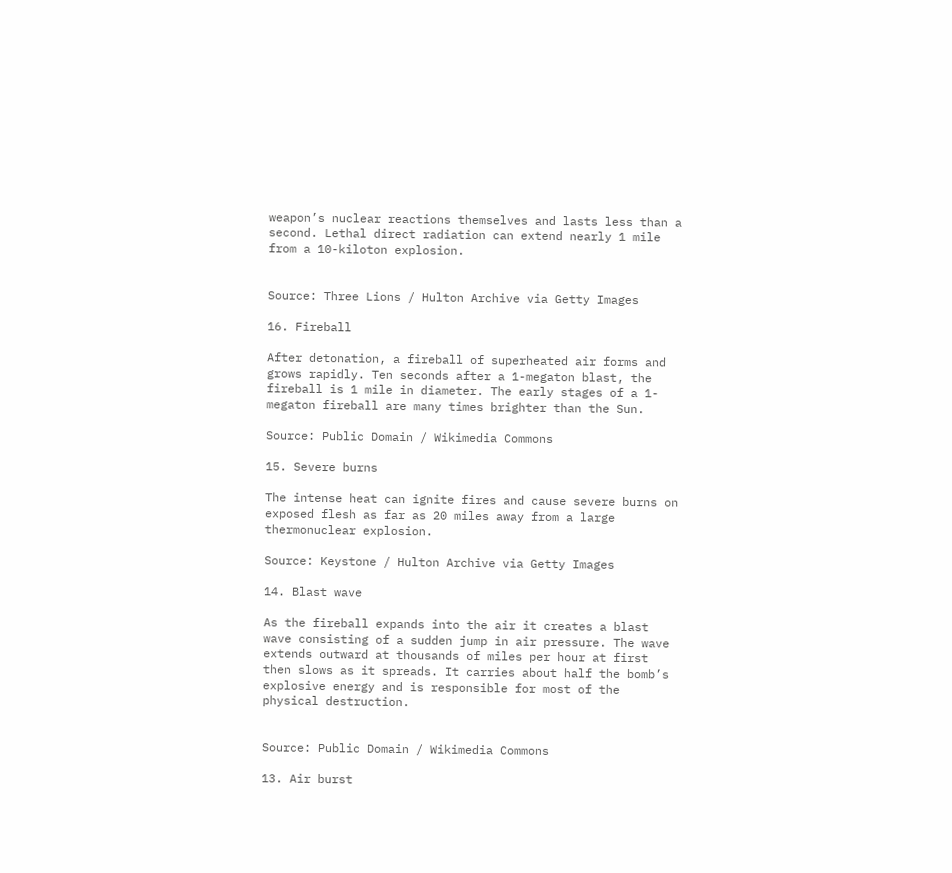weapon’s nuclear reactions themselves and lasts less than a second. Lethal direct radiation can extend nearly 1 mile from a 10-kiloton explosion.


Source: Three Lions / Hulton Archive via Getty Images

16. Fireball

After detonation, a fireball of superheated air forms and grows rapidly. Ten seconds after a 1-megaton blast, the fireball is 1 mile in diameter. The early stages of a 1-megaton fireball are many times brighter than the Sun.

Source: Public Domain / Wikimedia Commons

15. Severe burns

The intense heat can ignite fires and cause severe burns on exposed flesh as far as 20 miles away from a large thermonuclear explosion.

Source: Keystone / Hulton Archive via Getty Images

14. Blast wave

As the fireball expands into the air it creates a blast wave consisting of a sudden jump in air pressure. The wave extends outward at thousands of miles per hour at first then slows as it spreads. It carries about half the bomb’s explosive energy and is responsible for most of the physical destruction.


Source: Public Domain / Wikimedia Commons

13. Air burst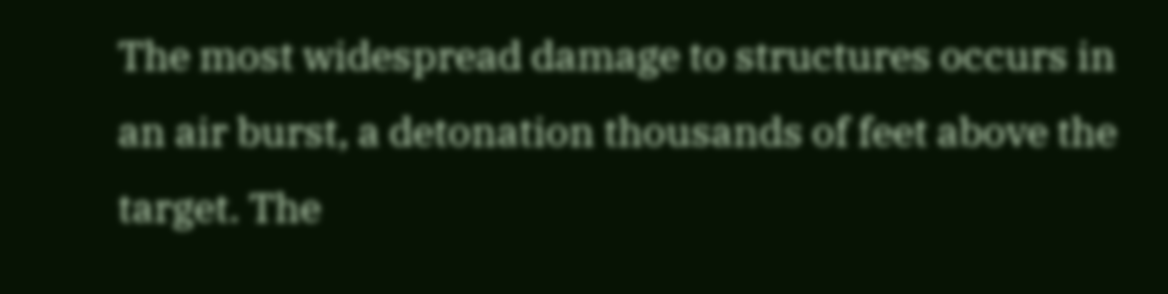The most widespread damage to structures occurs in an air burst, a detonation thousands of feet above the target. The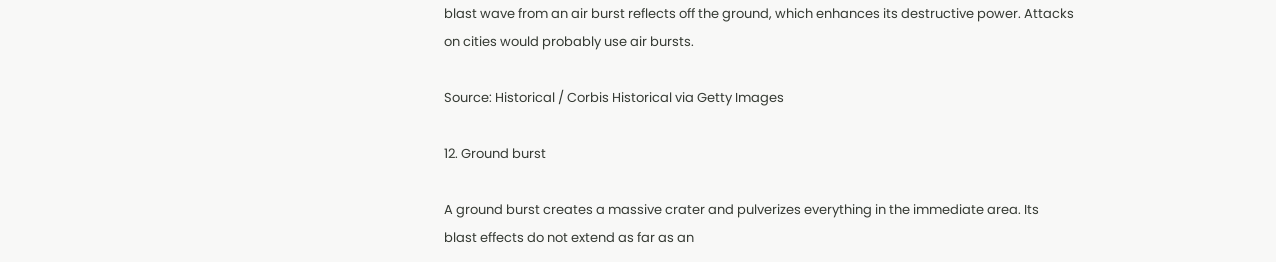blast wave from an air burst reflects off the ground, which enhances its destructive power. Attacks on cities would probably use air bursts.

Source: Historical / Corbis Historical via Getty Images

12. Ground burst

A ground burst creates a massive crater and pulverizes everything in the immediate area. Its blast effects do not extend as far as an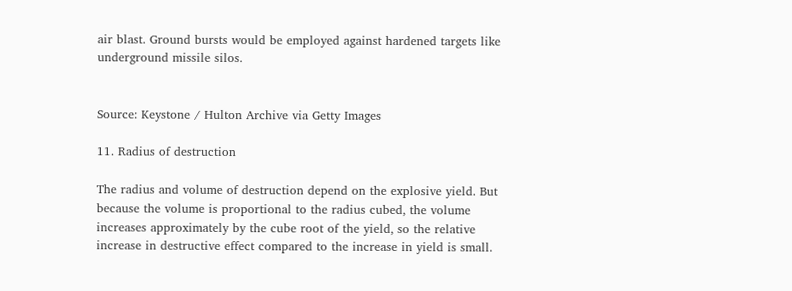air blast. Ground bursts would be employed against hardened targets like underground missile silos.


Source: Keystone / Hulton Archive via Getty Images

11. Radius of destruction

The radius and volume of destruction depend on the explosive yield. But because the volume is proportional to the radius cubed, the volume increases approximately by the cube root of the yield, so the relative increase in destructive effect compared to the increase in yield is small.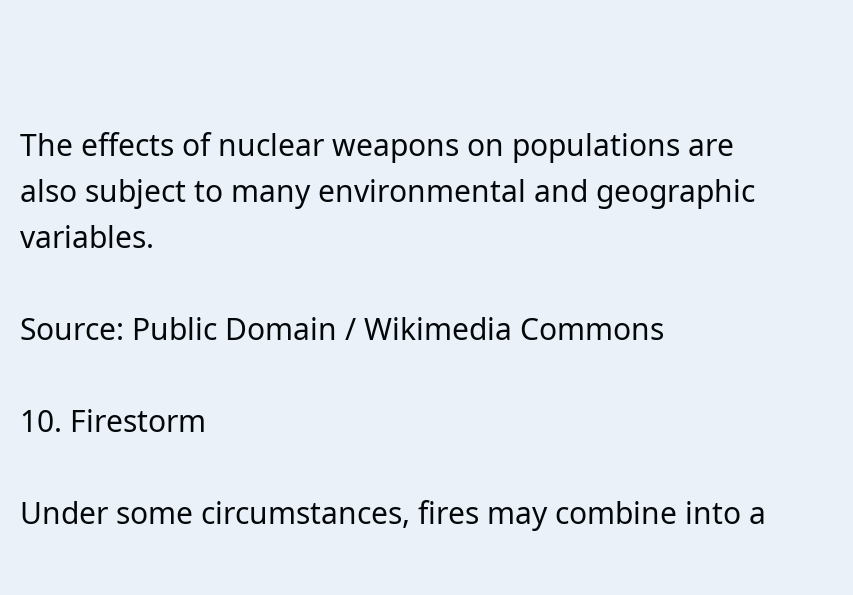The effects of nuclear weapons on populations are also subject to many environmental and geographic variables.

Source: Public Domain / Wikimedia Commons

10. Firestorm

Under some circumstances, fires may combine into a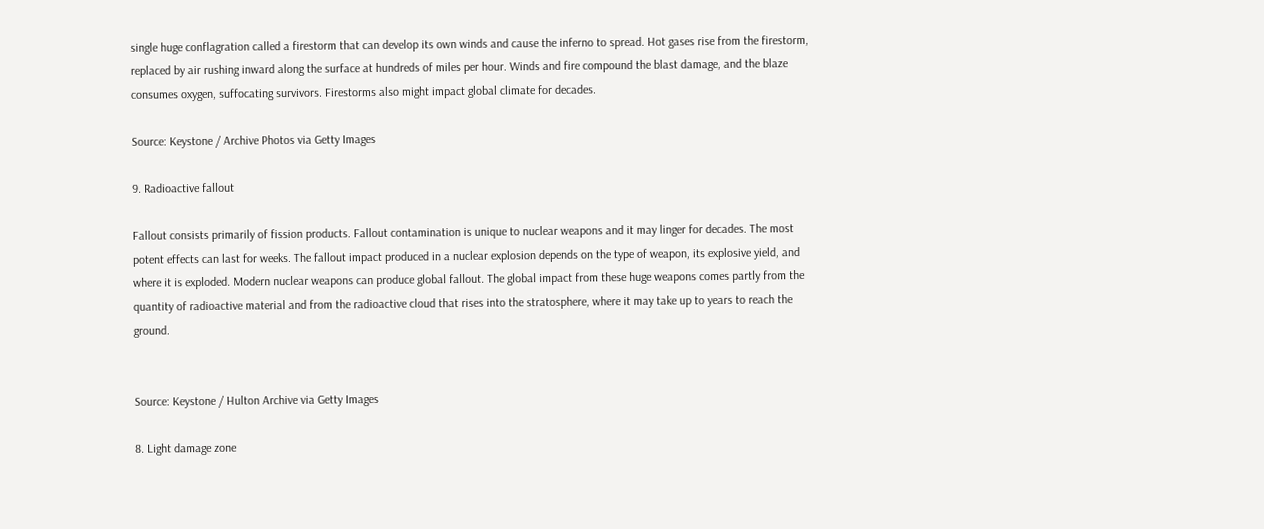single huge conflagration called a firestorm that can develop its own winds and cause the inferno to spread. Hot gases rise from the firestorm, replaced by air rushing inward along the surface at hundreds of miles per hour. Winds and fire compound the blast damage, and the blaze consumes oxygen, suffocating survivors. Firestorms also might impact global climate for decades.

Source: Keystone / Archive Photos via Getty Images

9. Radioactive fallout

Fallout consists primarily of fission products. Fallout contamination is unique to nuclear weapons and it may linger for decades. The most potent effects can last for weeks. The fallout impact produced in a nuclear explosion depends on the type of weapon, its explosive yield, and where it is exploded. Modern nuclear weapons can produce global fallout. The global impact from these huge weapons comes partly from the quantity of radioactive material and from the radioactive cloud that rises into the stratosphere, where it may take up to years to reach the ground.


Source: Keystone / Hulton Archive via Getty Images

8. Light damage zone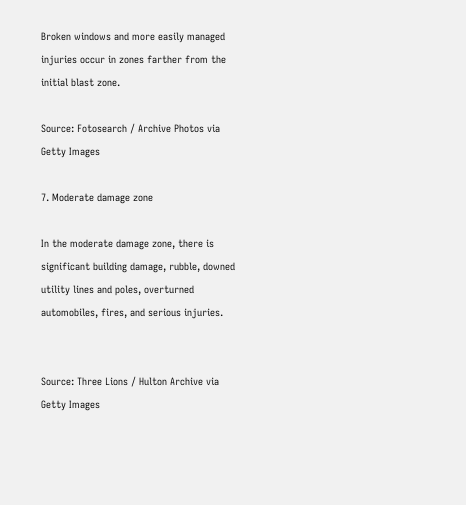Broken windows and more easily managed injuries occur in zones farther from the initial blast zone.

Source: Fotosearch / Archive Photos via Getty Images

7. Moderate damage zone

In the moderate damage zone, there is significant building damage, rubble, downed utility lines and poles, overturned automobiles, fires, and serious injuries.


Source: Three Lions / Hulton Archive via Getty Images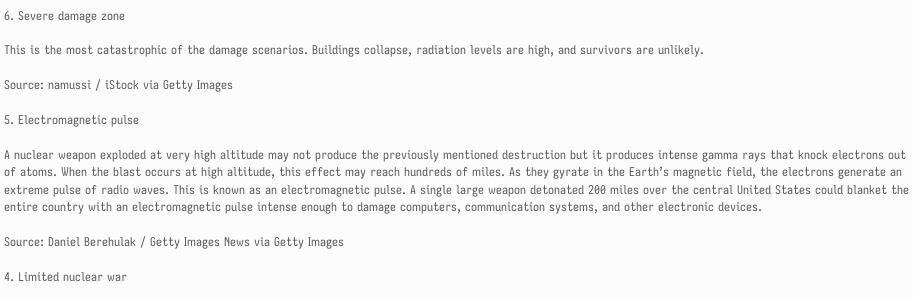6. Severe damage zone

This is the most catastrophic of the damage scenarios. Buildings collapse, radiation levels are high, and survivors are unlikely.

Source: namussi / iStock via Getty Images

5. Electromagnetic pulse

A nuclear weapon exploded at very high altitude may not produce the previously mentioned destruction but it produces intense gamma rays that knock electrons out of atoms. When the blast occurs at high altitude, this effect may reach hundreds of miles. As they gyrate in the Earth’s magnetic field, the electrons generate an extreme pulse of radio waves. This is known as an electromagnetic pulse. A single large weapon detonated 200 miles over the central United States could blanket the entire country with an electromagnetic pulse intense enough to damage computers, communication systems, and other electronic devices.

Source: Daniel Berehulak / Getty Images News via Getty Images

4. Limited nuclear war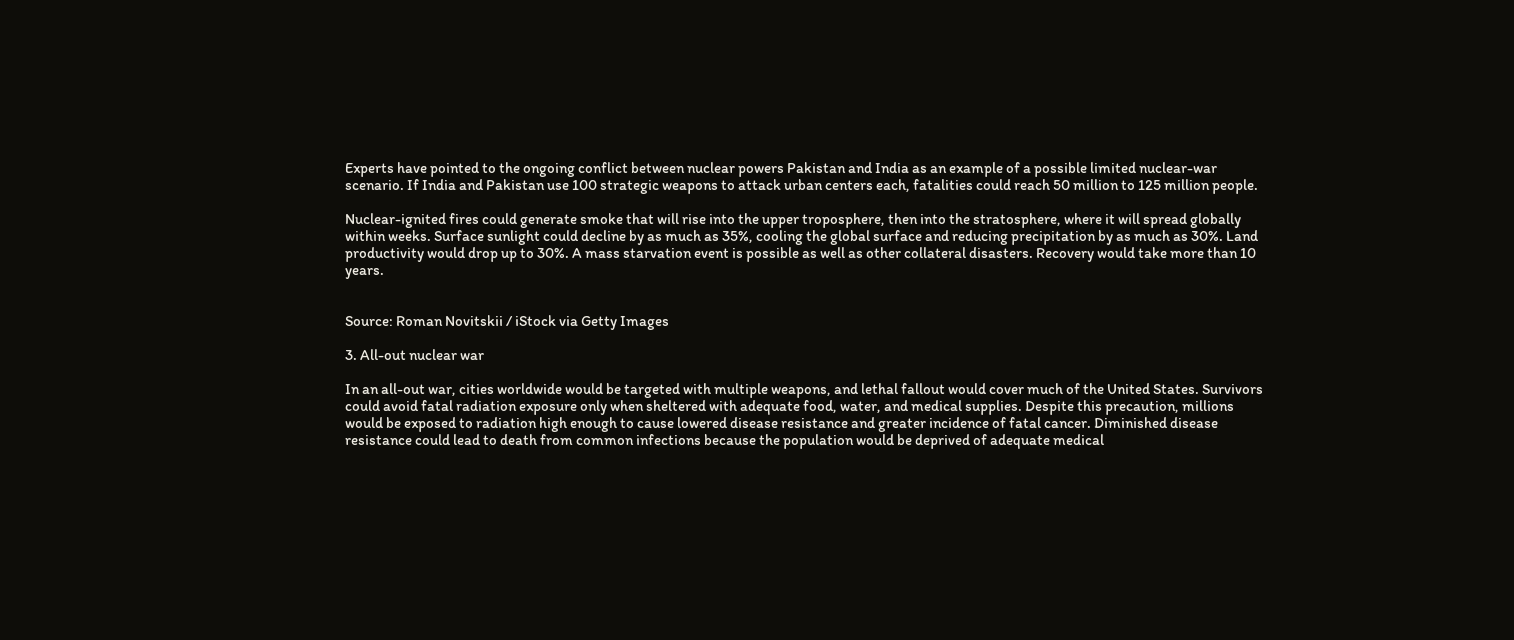Experts have pointed to the ongoing conflict between nuclear powers Pakistan and India as an example of a possible limited nuclear-war scenario. If India and Pakistan use 100 strategic weapons to attack urban centers each, fatalities could reach 50 million to 125 million people.

Nuclear-ignited fires could generate smoke that will rise into the upper troposphere, then into the stratosphere, where it will spread globally within weeks. Surface sunlight could decline by as much as 35%, cooling the global surface and reducing precipitation by as much as 30%. Land productivity would drop up to 30%. A mass starvation event is possible as well as other collateral disasters. Recovery would take more than 10 years.


Source: Roman Novitskii / iStock via Getty Images

3. All-out nuclear war

In an all-out war, cities worldwide would be targeted with multiple weapons, and lethal fallout would cover much of the United States. Survivors could avoid fatal radiation exposure only when sheltered with adequate food, water, and medical supplies. Despite this precaution, millions would be exposed to radiation high enough to cause lowered disease resistance and greater incidence of fatal cancer. Diminished disease resistance could lead to death from common infections because the population would be deprived of adequate medical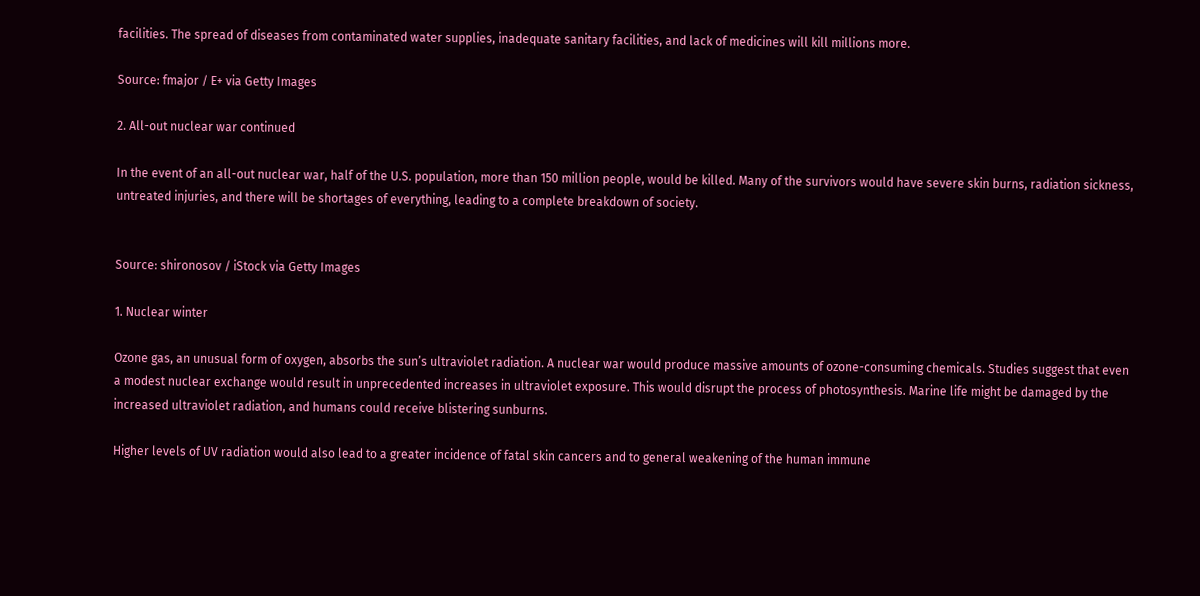facilities. The spread of diseases from contaminated water supplies, inadequate sanitary facilities, and lack of medicines will kill millions more.

Source: fmajor / E+ via Getty Images

2. All-out nuclear war continued

In the event of an all-out nuclear war, half of the U.S. population, more than 150 million people, would be killed. Many of the survivors would have severe skin burns, radiation sickness, untreated injuries, and there will be shortages of everything, leading to a complete breakdown of society.


Source: shironosov / iStock via Getty Images

1. Nuclear winter

Ozone gas, an unusual form of oxygen, absorbs the sun’s ultraviolet radiation. A nuclear war would produce massive amounts of ozone-consuming chemicals. Studies suggest that even a modest nuclear exchange would result in unprecedented increases in ultraviolet exposure. This would disrupt the process of photosynthesis. Marine life might be damaged by the increased ultraviolet radiation, and humans could receive blistering sunburns.

Higher levels of UV radiation would also lead to a greater incidence of fatal skin cancers and to general weakening of the human immune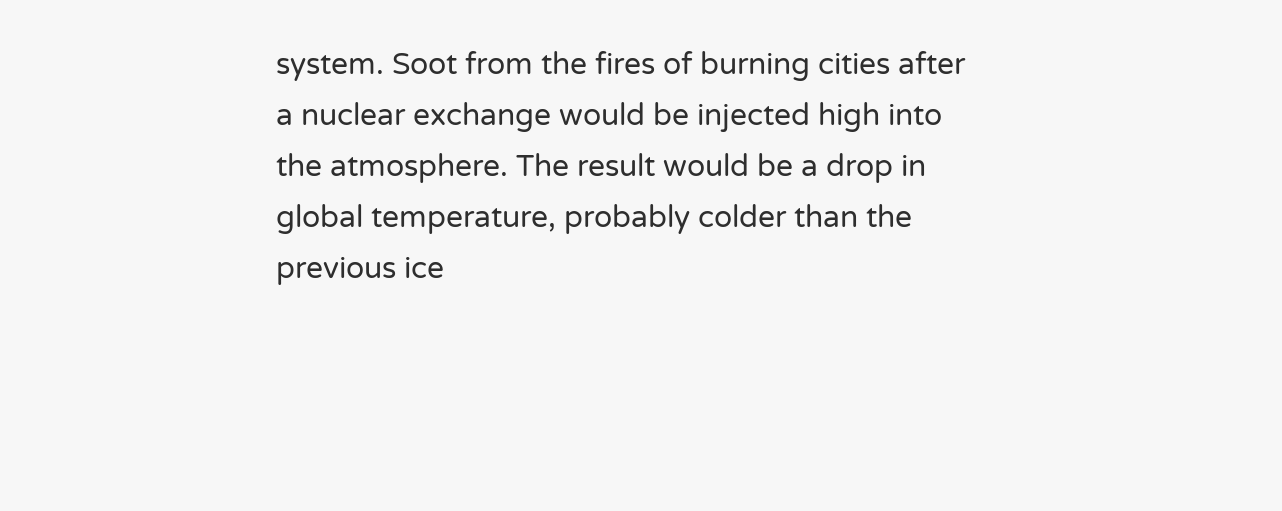system. Soot from the fires of burning cities after a nuclear exchange would be injected high into the atmosphere. The result would be a drop in global temperature, probably colder than the previous ice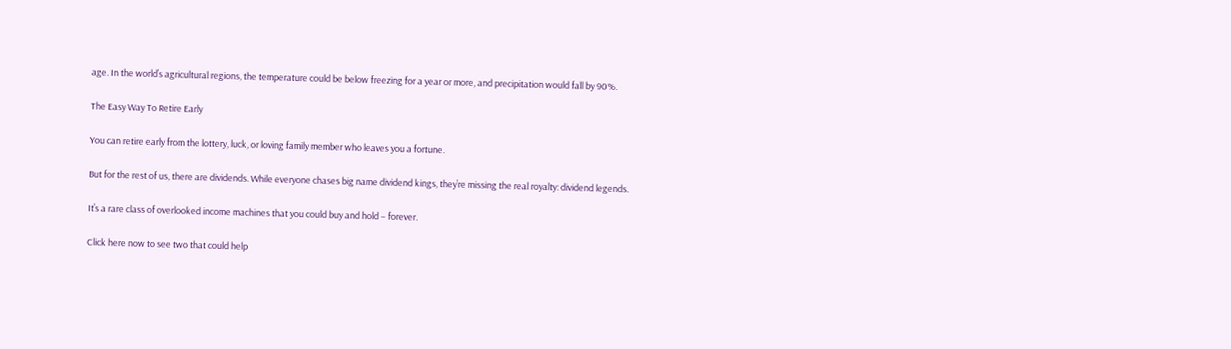age. In the world’s agricultural regions, the temperature could be below freezing for a year or more, and precipitation would fall by 90%.

The Easy Way To Retire Early

You can retire early from the lottery, luck, or loving family member who leaves you a fortune.

But for the rest of us, there are dividends. While everyone chases big name dividend kings, they’re missing the real royalty: dividend legends.

It’s a rare class of overlooked income machines that you could buy and hold – forever.

Click here now to see two that could help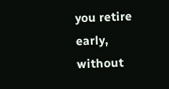you retire early, without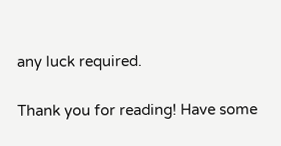any luck required.

Thank you for reading! Have some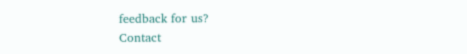feedback for us?
Contact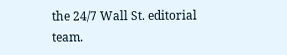the 24/7 Wall St. editorial team.